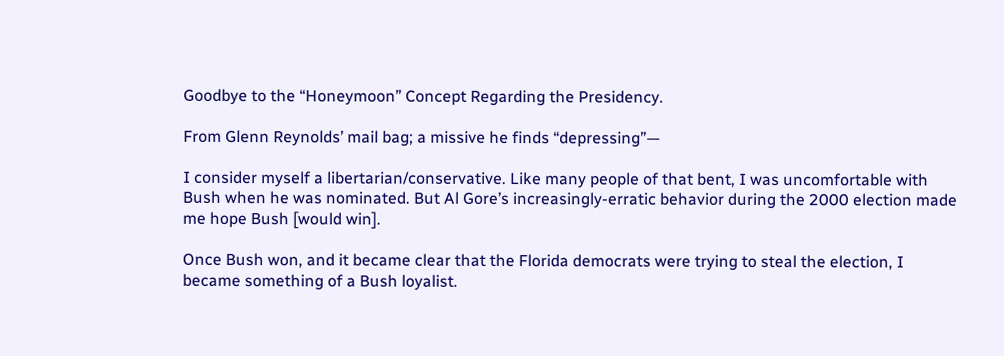Goodbye to the “Honeymoon” Concept Regarding the Presidency.

From Glenn Reynolds’ mail bag; a missive he finds “depressing”—

I consider myself a libertarian/conservative. Like many people of that bent, I was uncomfortable with Bush when he was nominated. But Al Gore’s increasingly-erratic behavior during the 2000 election made me hope Bush [would win].

Once Bush won, and it became clear that the Florida democrats were trying to steal the election, I became something of a Bush loyalist.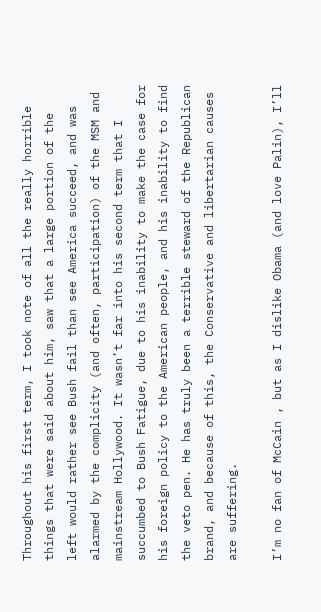Throughout his first term, I took note of all the really horrible things that were said about him, saw that a large portion of the left would rather see Bush fail than see America succeed, and was alarmed by the complicity (and often, participation) of the MSM and mainstream Hollywood. It wasn’t far into his second term that I succumbed to Bush Fatigue, due to his inability to make the case for his foreign policy to the American people, and his inability to find the veto pen. He has truly been a terrible steward of the Republican brand, and because of this, the Conservative and libertarian causes are suffering.

I’m no fan of McCain , but as I dislike Obama (and love Palin), I’ll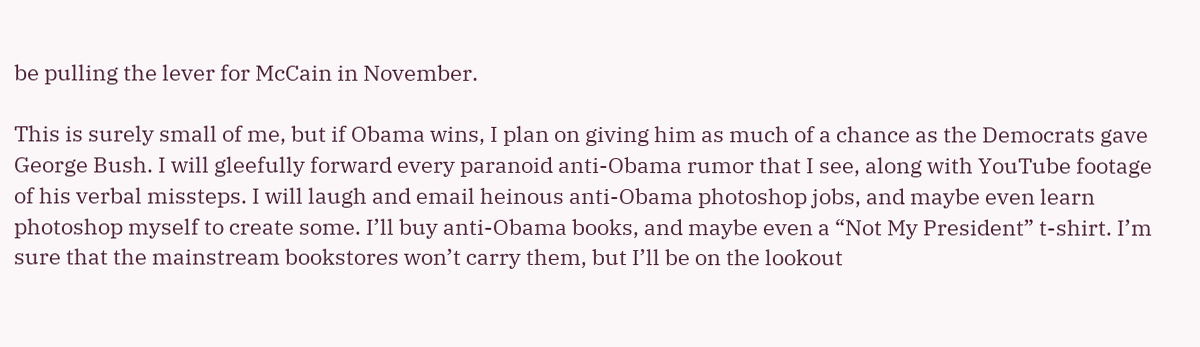be pulling the lever for McCain in November.

This is surely small of me, but if Obama wins, I plan on giving him as much of a chance as the Democrats gave George Bush. I will gleefully forward every paranoid anti-Obama rumor that I see, along with YouTube footage of his verbal missteps. I will laugh and email heinous anti-Obama photoshop jobs, and maybe even learn photoshop myself to create some. I’ll buy anti-Obama books, and maybe even a “Not My President” t-shirt. I’m sure that the mainstream bookstores won’t carry them, but I’ll be on the lookout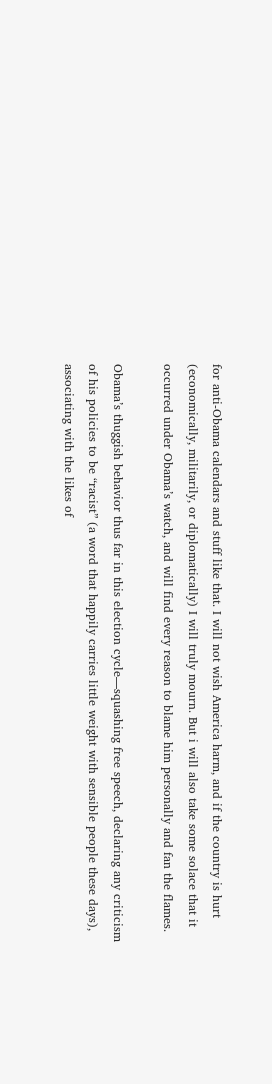for anti-Obama calendars and stuff like that. I will not wish America harm, and if the country is hurt (economically, militarily, or diplomatically) I will truly mourn. But i will also take some solace that it occurred under Obama’s watch, and will find every reason to blame him personally and fan the flames.

Obama’s thuggish behavior thus far in this election cycle—squashing free speech, declaring any criticism of his policies to be “racist” (a word that happily carries little weight with sensible people these days), associating with the likes of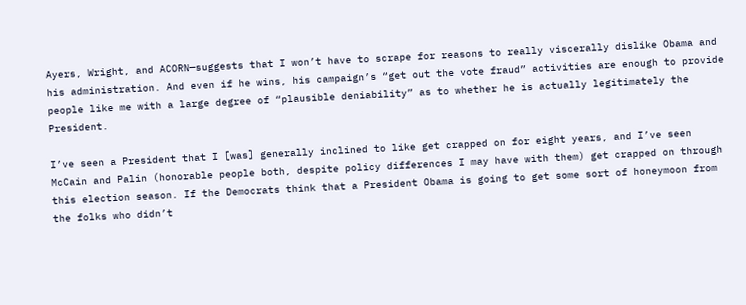Ayers, Wright, and ACORN—suggests that I won’t have to scrape for reasons to really viscerally dislike Obama and his administration. And even if he wins, his campaign’s “get out the vote fraud” activities are enough to provide people like me with a large degree of “plausible deniability” as to whether he is actually legitimately the President.

I’ve seen a President that I [was] generally inclined to like get crapped on for eight years, and I’ve seen McCain and Palin (honorable people both, despite policy differences I may have with them) get crapped on through this election season. If the Democrats think that a President Obama is going to get some sort of honeymoon from the folks who didn’t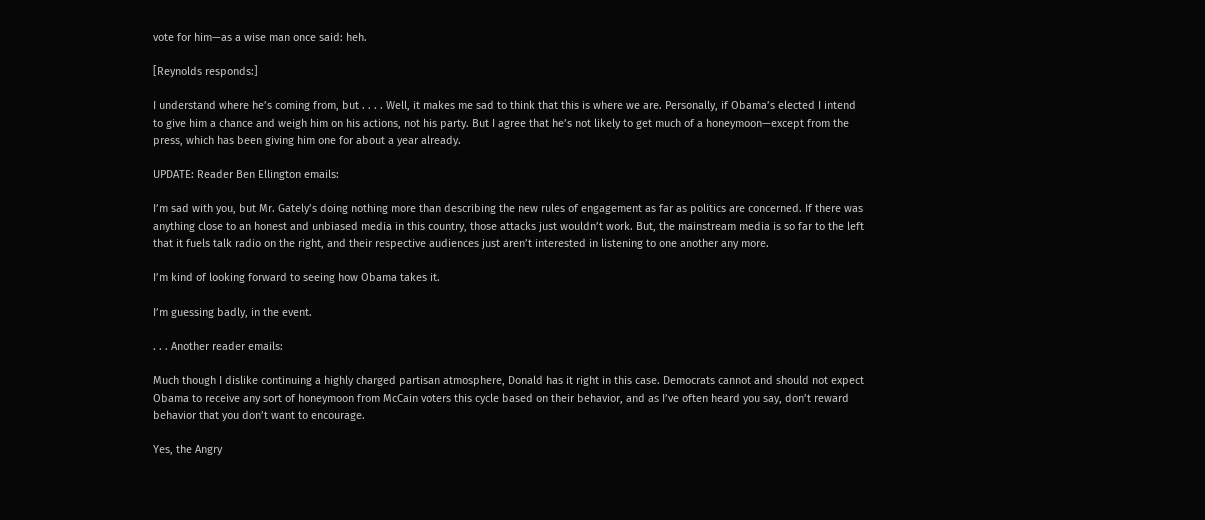vote for him—as a wise man once said: heh.

[Reynolds responds:]

I understand where he’s coming from, but . . . . Well, it makes me sad to think that this is where we are. Personally, if Obama’s elected I intend to give him a chance and weigh him on his actions, not his party. But I agree that he’s not likely to get much of a honeymoon—except from the press, which has been giving him one for about a year already.

UPDATE: Reader Ben Ellington emails:

I’m sad with you, but Mr. Gately’s doing nothing more than describing the new rules of engagement as far as politics are concerned. If there was anything close to an honest and unbiased media in this country, those attacks just wouldn’t work. But, the mainstream media is so far to the left that it fuels talk radio on the right, and their respective audiences just aren’t interested in listening to one another any more.

I’m kind of looking forward to seeing how Obama takes it.

I’m guessing badly, in the event.

. . . Another reader emails:

Much though I dislike continuing a highly charged partisan atmosphere, Donald has it right in this case. Democrats cannot and should not expect Obama to receive any sort of honeymoon from McCain voters this cycle based on their behavior, and as I’ve often heard you say, don’t reward behavior that you don’t want to encourage.

Yes, the Angry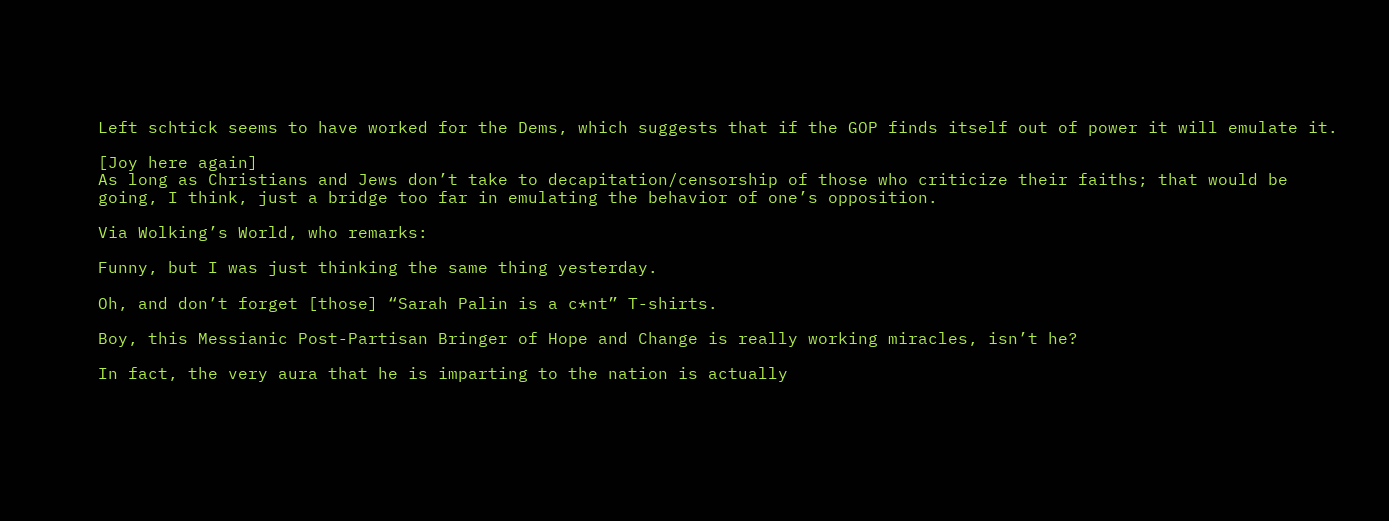Left schtick seems to have worked for the Dems, which suggests that if the GOP finds itself out of power it will emulate it.

[Joy here again]
As long as Christians and Jews don’t take to decapitation/censorship of those who criticize their faiths; that would be going, I think, just a bridge too far in emulating the behavior of one’s opposition.

Via Wolking’s World, who remarks:

Funny, but I was just thinking the same thing yesterday.

Oh, and don’t forget [those] “Sarah Palin is a c*nt” T-shirts.

Boy, this Messianic Post-Partisan Bringer of Hope and Change is really working miracles, isn’t he?

In fact, the very aura that he is imparting to the nation is actually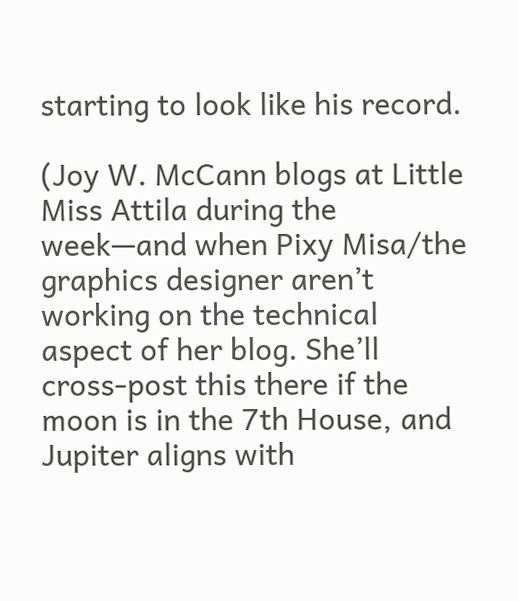starting to look like his record.

(Joy W. McCann blogs at Little Miss Attila during the week—and when Pixy Misa/the graphics designer aren’t working on the technical aspect of her blog. She’ll cross-post this there if the moon is in the 7th House, and Jupiter aligns with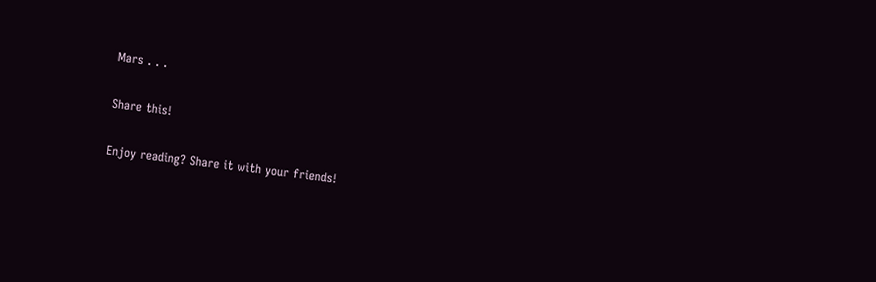Mars . . .

Share this!

Enjoy reading? Share it with your friends!